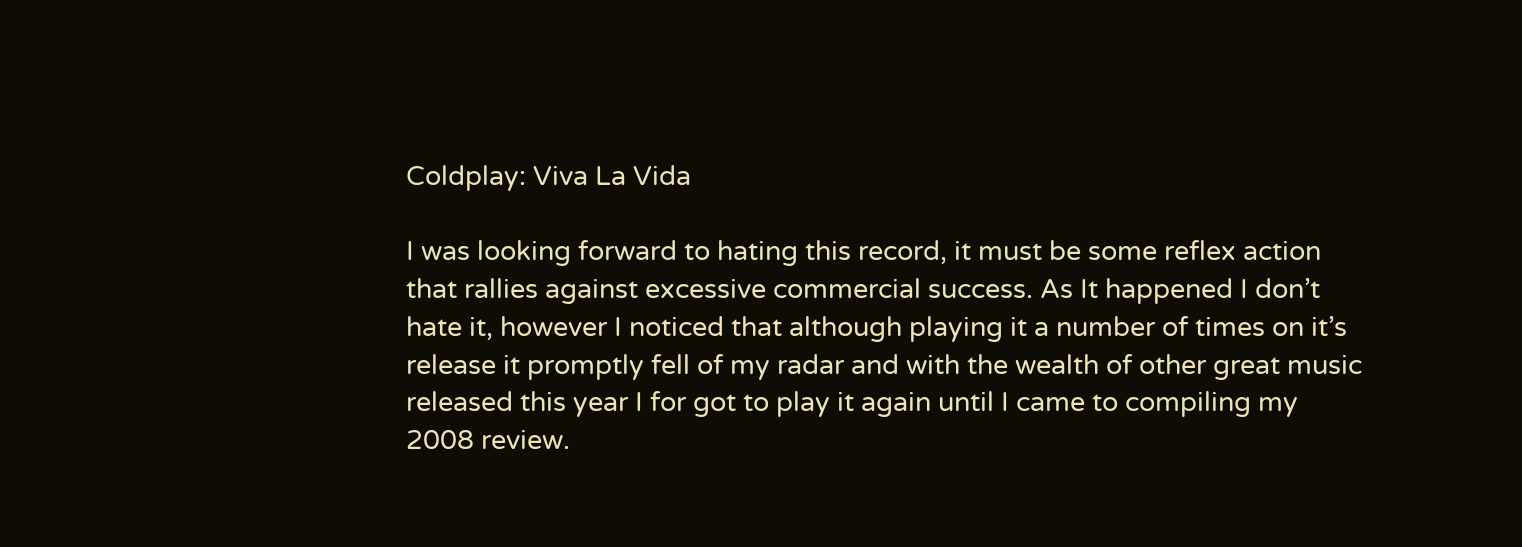Coldplay: Viva La Vida

I was looking forward to hating this record, it must be some reflex action that rallies against excessive commercial success. As It happened I don’t hate it, however I noticed that although playing it a number of times on it’s release it promptly fell of my radar and with the wealth of other great music released this year I for got to play it again until I came to compiling my 2008 review.